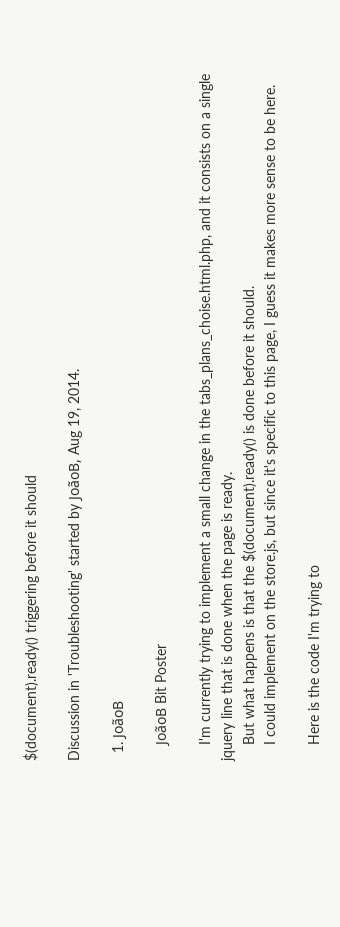$(document).ready() triggering before it should

Discussion in 'Troubleshooting' started by JoãoB, Aug 19, 2014.

  1. JoãoB

    JoãoB Bit Poster

    I'm currently trying to implement a small change in the tabs_plans_choise.html.php, and it consists on a single jquery line that is done when the page is ready.
    But what happens is that the $(document).ready() is done before it should.
    I could implement on the store.js, but since it's specific to this page, I guess it makes more sense to be here.

    Here is the code I'm trying to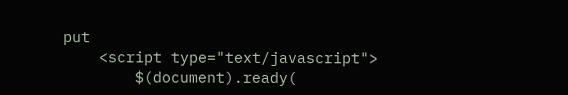put
    <script type="text/javascript">
        $(document).ready(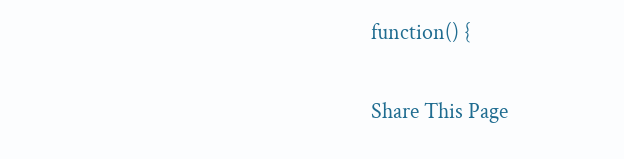function() {

Share This Page